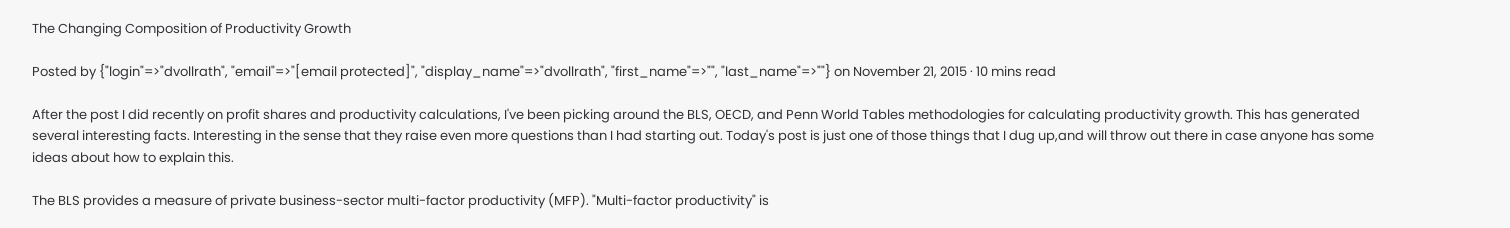The Changing Composition of Productivity Growth

Posted by {"login"=>"dvollrath", "email"=>"[email protected]", "display_name"=>"dvollrath", "first_name"=>"", "last_name"=>""} on November 21, 2015 · 10 mins read

After the post I did recently on profit shares and productivity calculations, I've been picking around the BLS, OECD, and Penn World Tables methodologies for calculating productivity growth. This has generated several interesting facts. Interesting in the sense that they raise even more questions than I had starting out. Today's post is just one of those things that I dug up,and will throw out there in case anyone has some ideas about how to explain this.

The BLS provides a measure of private business-sector multi-factor productivity (MFP). "Multi-factor productivity" is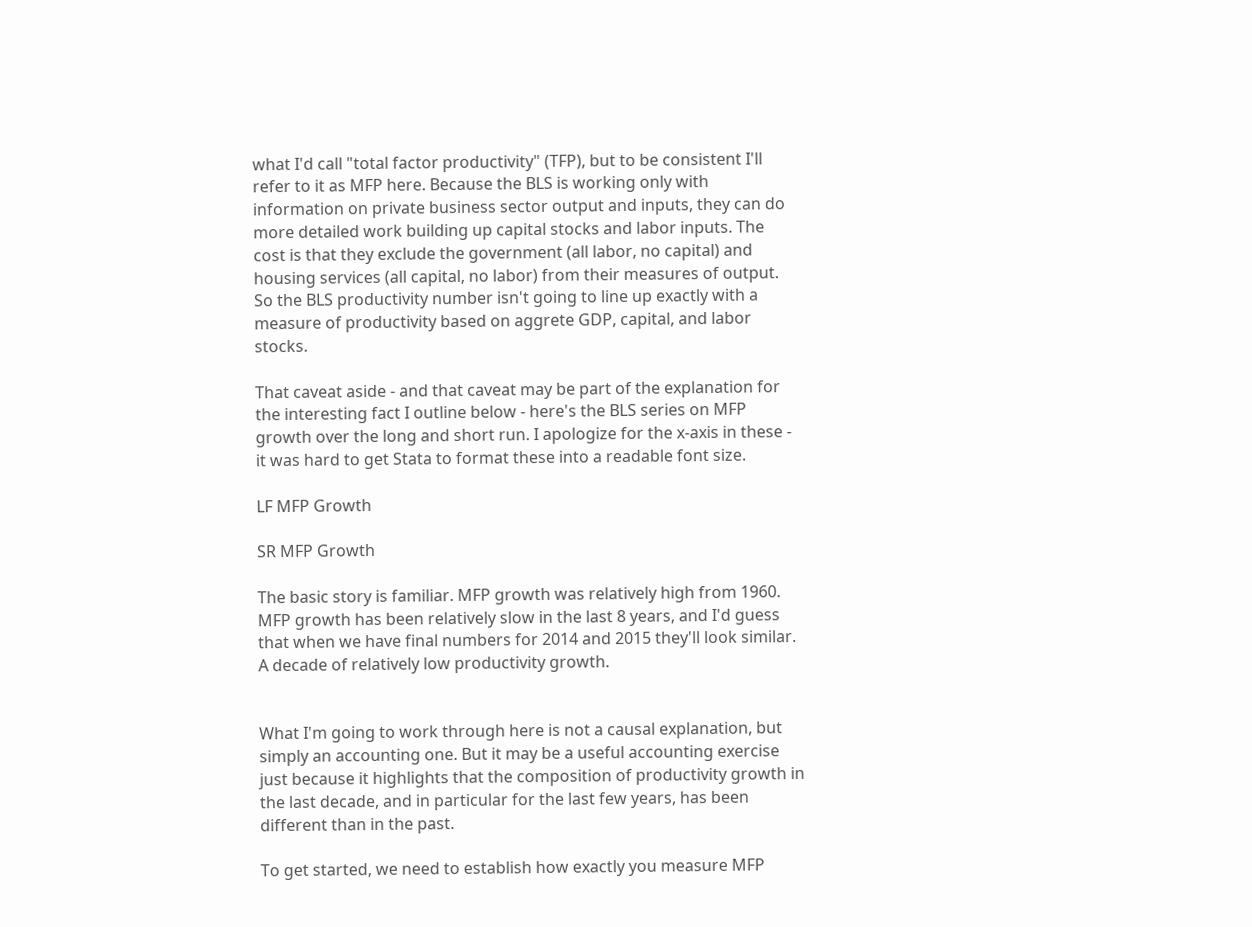what I'd call "total factor productivity" (TFP), but to be consistent I'll refer to it as MFP here. Because the BLS is working only with information on private business sector output and inputs, they can do more detailed work building up capital stocks and labor inputs. The cost is that they exclude the government (all labor, no capital) and housing services (all capital, no labor) from their measures of output. So the BLS productivity number isn't going to line up exactly with a measure of productivity based on aggrete GDP, capital, and labor stocks.

That caveat aside - and that caveat may be part of the explanation for the interesting fact I outline below - here's the BLS series on MFP growth over the long and short run. I apologize for the x-axis in these - it was hard to get Stata to format these into a readable font size.

LF MFP Growth

SR MFP Growth

The basic story is familiar. MFP growth was relatively high from 1960. MFP growth has been relatively slow in the last 8 years, and I'd guess that when we have final numbers for 2014 and 2015 they'll look similar. A decade of relatively low productivity growth.


What I'm going to work through here is not a causal explanation, but simply an accounting one. But it may be a useful accounting exercise just because it highlights that the composition of productivity growth in the last decade, and in particular for the last few years, has been different than in the past.

To get started, we need to establish how exactly you measure MFP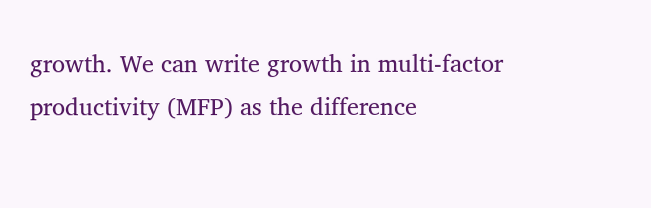growth. We can write growth in multi-factor productivity (MFP) as the difference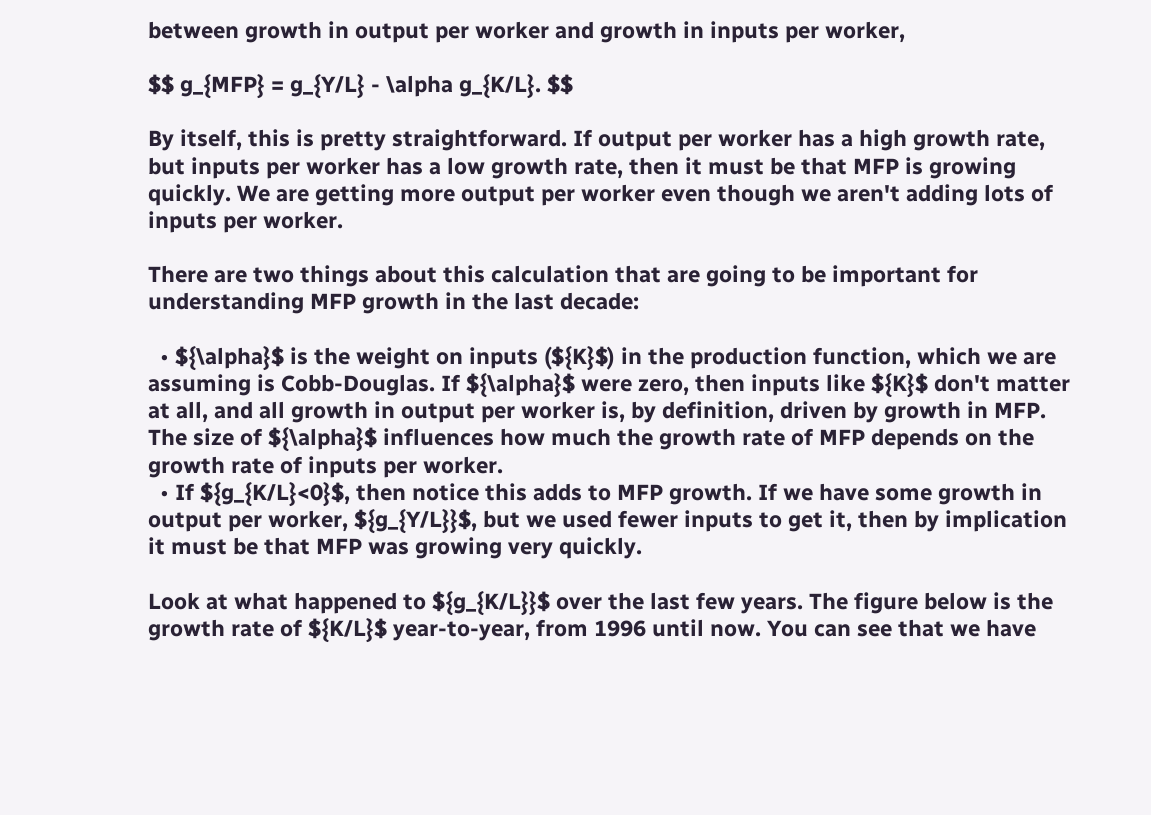between growth in output per worker and growth in inputs per worker,

$$ g_{MFP} = g_{Y/L} - \alpha g_{K/L}. $$

By itself, this is pretty straightforward. If output per worker has a high growth rate, but inputs per worker has a low growth rate, then it must be that MFP is growing quickly. We are getting more output per worker even though we aren't adding lots of inputs per worker.

There are two things about this calculation that are going to be important for understanding MFP growth in the last decade:

  • ${\alpha}$ is the weight on inputs (${K}$) in the production function, which we are assuming is Cobb-Douglas. If ${\alpha}$ were zero, then inputs like ${K}$ don't matter at all, and all growth in output per worker is, by definition, driven by growth in MFP. The size of ${\alpha}$ influences how much the growth rate of MFP depends on the growth rate of inputs per worker.
  • If ${g_{K/L}<0}$, then notice this adds to MFP growth. If we have some growth in output per worker, ${g_{Y/L}}$, but we used fewer inputs to get it, then by implication it must be that MFP was growing very quickly.

Look at what happened to ${g_{K/L}}$ over the last few years. The figure below is the growth rate of ${K/L}$ year-to-year, from 1996 until now. You can see that we have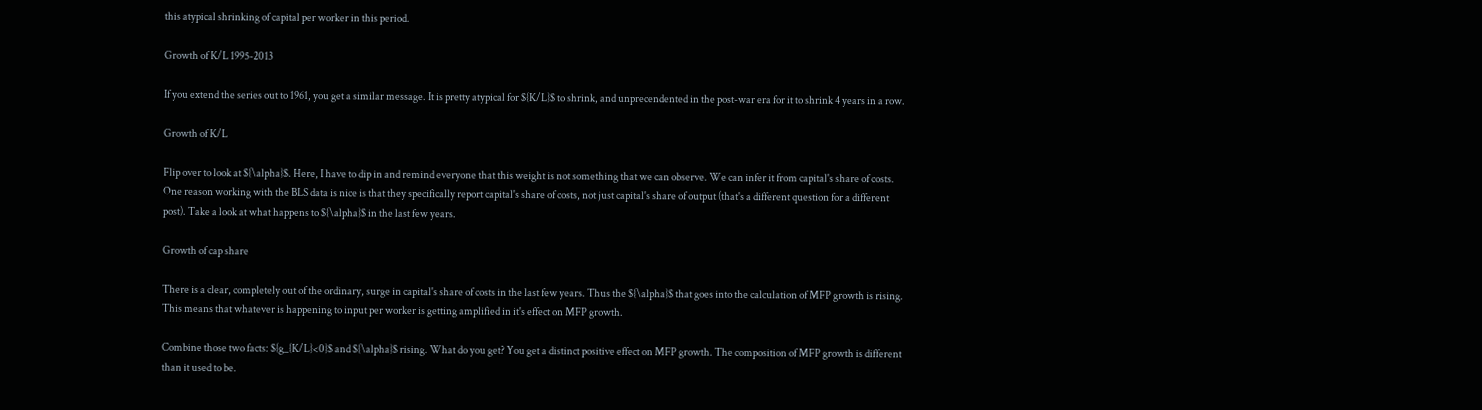this atypical shrinking of capital per worker in this period.

Growth of K/L 1995-2013

If you extend the series out to 1961, you get a similar message. It is pretty atypical for ${K/L}$ to shrink, and unprecendented in the post-war era for it to shrink 4 years in a row.

Growth of K/L

Flip over to look at ${\alpha}$. Here, I have to dip in and remind everyone that this weight is not something that we can observe. We can infer it from capital's share of costs. One reason working with the BLS data is nice is that they specifically report capital's share of costs, not just capital's share of output (that's a different question for a different post). Take a look at what happens to ${\alpha}$ in the last few years.

Growth of cap share

There is a clear, completely out of the ordinary, surge in capital's share of costs in the last few years. Thus the ${\alpha}$ that goes into the calculation of MFP growth is rising. This means that whatever is happening to input per worker is getting amplified in it's effect on MFP growth.

Combine those two facts: ${g_{K/L}<0}$ and ${\alpha}$ rising. What do you get? You get a distinct positive effect on MFP growth. The composition of MFP growth is different than it used to be.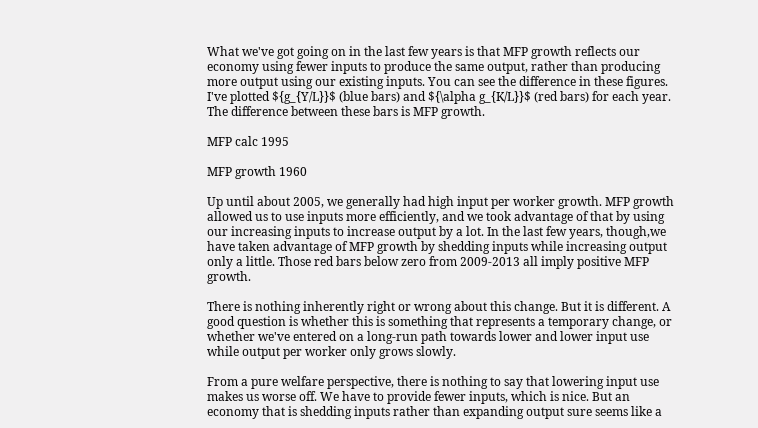What we've got going on in the last few years is that MFP growth reflects our economy using fewer inputs to produce the same output, rather than producing more output using our existing inputs. You can see the difference in these figures. I've plotted ${g_{Y/L}}$ (blue bars) and ${\alpha g_{K/L}}$ (red bars) for each year. The difference between these bars is MFP growth.

MFP calc 1995

MFP growth 1960

Up until about 2005, we generally had high input per worker growth. MFP growth allowed us to use inputs more efficiently, and we took advantage of that by using our increasing inputs to increase output by a lot. In the last few years, though,we have taken advantage of MFP growth by shedding inputs while increasing output only a little. Those red bars below zero from 2009-2013 all imply positive MFP growth.

There is nothing inherently right or wrong about this change. But it is different. A good question is whether this is something that represents a temporary change, or whether we've entered on a long-run path towards lower and lower input use while output per worker only grows slowly.

From a pure welfare perspective, there is nothing to say that lowering input use makes us worse off. We have to provide fewer inputs, which is nice. But an economy that is shedding inputs rather than expanding output sure seems like a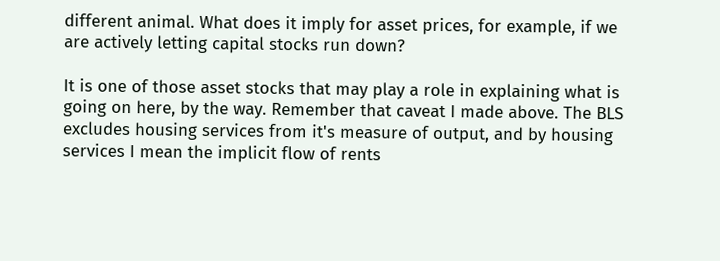different animal. What does it imply for asset prices, for example, if we are actively letting capital stocks run down?

It is one of those asset stocks that may play a role in explaining what is going on here, by the way. Remember that caveat I made above. The BLS excludes housing services from it's measure of output, and by housing services I mean the implicit flow of rents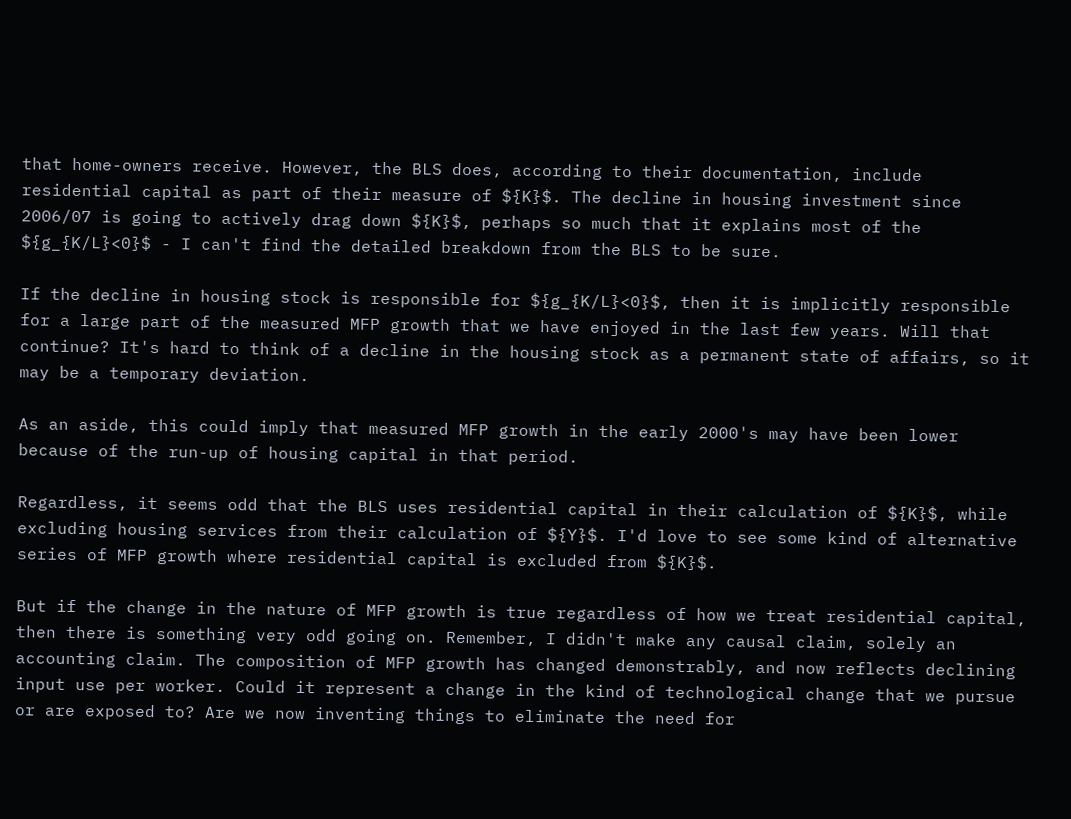that home-owners receive. However, the BLS does, according to their documentation, include residential capital as part of their measure of ${K}$. The decline in housing investment since 2006/07 is going to actively drag down ${K}$, perhaps so much that it explains most of the ${g_{K/L}<0}$ - I can't find the detailed breakdown from the BLS to be sure.

If the decline in housing stock is responsible for ${g_{K/L}<0}$, then it is implicitly responsible for a large part of the measured MFP growth that we have enjoyed in the last few years. Will that continue? It's hard to think of a decline in the housing stock as a permanent state of affairs, so it may be a temporary deviation.

As an aside, this could imply that measured MFP growth in the early 2000's may have been lower because of the run-up of housing capital in that period.

Regardless, it seems odd that the BLS uses residential capital in their calculation of ${K}$, while excluding housing services from their calculation of ${Y}$. I'd love to see some kind of alternative series of MFP growth where residential capital is excluded from ${K}$.

But if the change in the nature of MFP growth is true regardless of how we treat residential capital, then there is something very odd going on. Remember, I didn't make any causal claim, solely an accounting claim. The composition of MFP growth has changed demonstrably, and now reflects declining input use per worker. Could it represent a change in the kind of technological change that we pursue or are exposed to? Are we now inventing things to eliminate the need for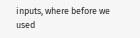inputs, where before we used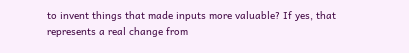to invent things that made inputs more valuable? If yes, that represents a real change from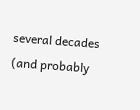several decades (and probably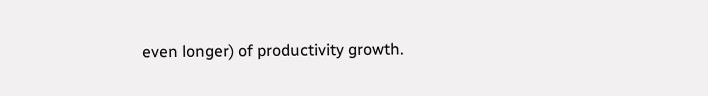even longer) of productivity growth.